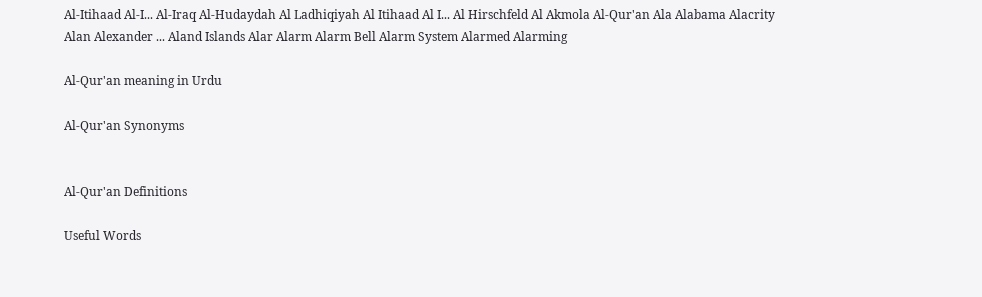Al-Itihaad Al-I... Al-Iraq Al-Hudaydah Al Ladhiqiyah Al Itihaad Al I... Al Hirschfeld Al Akmola Al-Qur'an Ala Alabama Alacrity Alan Alexander ... Aland Islands Alar Alarm Alarm Bell Alarm System Alarmed Alarming

Al-Qur'an meaning in Urdu

Al-Qur'an Synonyms


Al-Qur'an Definitions

Useful Words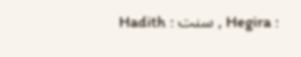Hadith : سنت , Hegira :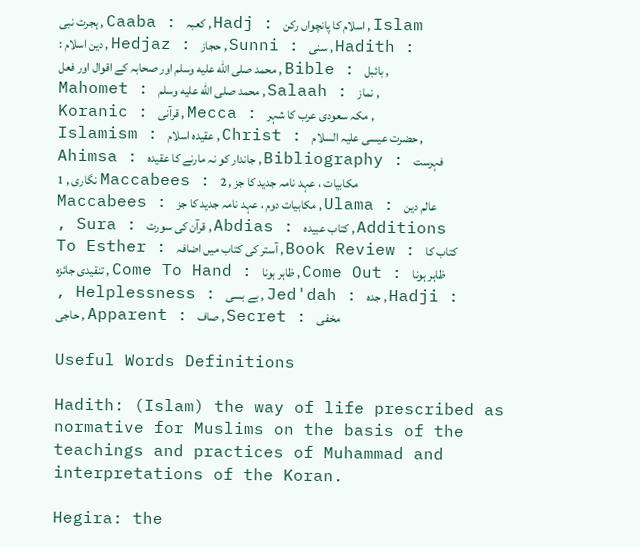ہجرت نبی , Caaba : کعبہ , Hadj : اسلام کا پانچواں رکن , Islam : دین اسلام , Hedjaz : حجاز , Sunni : سنی , Hadith : محمد صلى الله عليه وسلم اور صحابہ کے اقوال اور فعل , Bible : بائبل , Mahomet : محمد صلى الله عليه وسلم , Salaah : نماز , Koranic : قرآنی , Mecca : مکہ سعودی عرب کا شہر , Islamism : عقیدہ اسلام , Christ : حضرت عیسی علیہ السلام , Ahimsa : جاندار کو نہ مارنے کا عقیدہ , Bibliography : فہرست نگاری , 1 Maccabees : مکابیات ، عہد نامہ جدید کا جز , 2 Maccabees : مکابیات دوم ، عہد نامہ جدید کا جز , Ulama : عالم دین , Sura : قرآن کی سورت , Abdias : کتاب عبیدہ , Additions To Esther : آستر کی کتاب میں اضافہ , Book Review : کتاب کا تنقیدی جائزہ , Come To Hand : ظاہر ہونا , Come Out : ظاہر ہونا , Helplessness : بے بسی , Jed'dah : جدہ , Hadji : حاجی , Apparent : صاف , Secret : مخفی

Useful Words Definitions

Hadith: (Islam) the way of life prescribed as normative for Muslims on the basis of the teachings and practices of Muhammad and interpretations of the Koran.

Hegira: the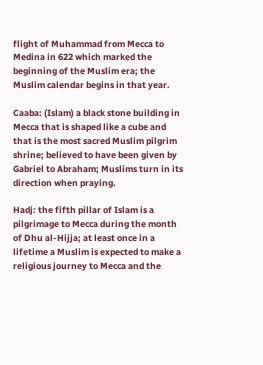flight of Muhammad from Mecca to Medina in 622 which marked the beginning of the Muslim era; the Muslim calendar begins in that year.

Caaba: (Islam) a black stone building in Mecca that is shaped like a cube and that is the most sacred Muslim pilgrim shrine; believed to have been given by Gabriel to Abraham; Muslims turn in its direction when praying.

Hadj: the fifth pillar of Islam is a pilgrimage to Mecca during the month of Dhu al-Hijja; at least once in a lifetime a Muslim is expected to make a religious journey to Mecca and the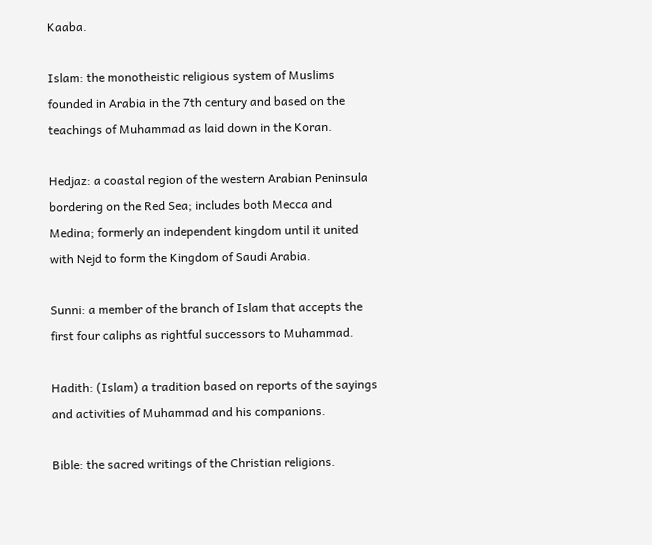Kaaba.

Islam: the monotheistic religious system of Muslims founded in Arabia in the 7th century and based on the teachings of Muhammad as laid down in the Koran.

Hedjaz: a coastal region of the western Arabian Peninsula bordering on the Red Sea; includes both Mecca and Medina; formerly an independent kingdom until it united with Nejd to form the Kingdom of Saudi Arabia.

Sunni: a member of the branch of Islam that accepts the first four caliphs as rightful successors to Muhammad.

Hadith: (Islam) a tradition based on reports of the sayings and activities of Muhammad and his companions.

Bible: the sacred writings of the Christian religions.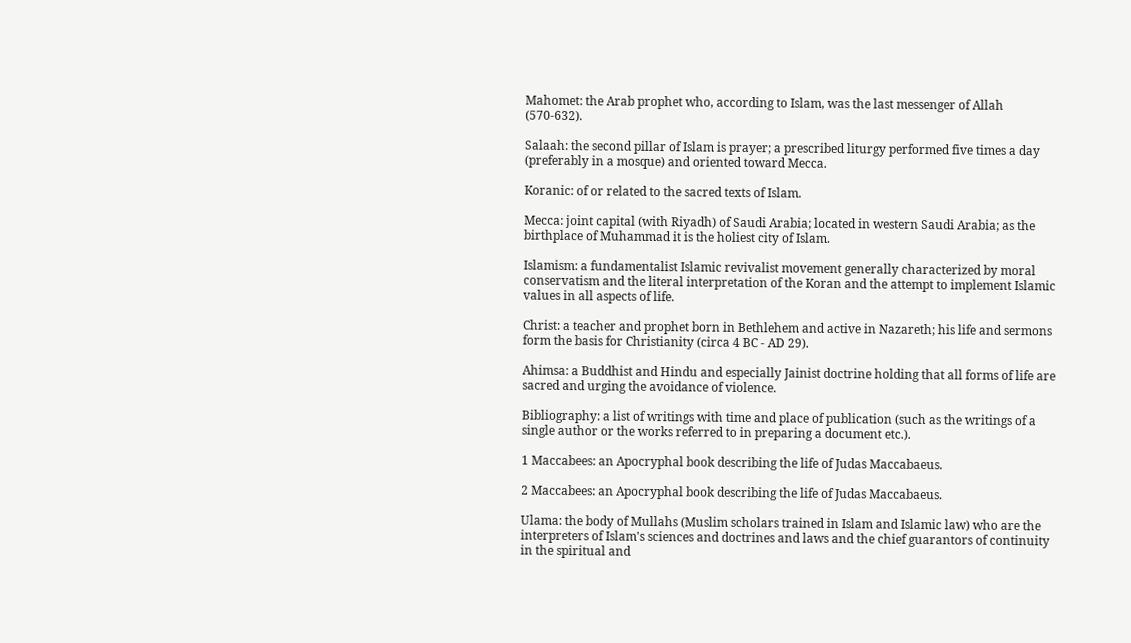Mahomet: the Arab prophet who, according to Islam, was the last messenger of Allah (570-632).

Salaah: the second pillar of Islam is prayer; a prescribed liturgy performed five times a day (preferably in a mosque) and oriented toward Mecca.

Koranic: of or related to the sacred texts of Islam.

Mecca: joint capital (with Riyadh) of Saudi Arabia; located in western Saudi Arabia; as the birthplace of Muhammad it is the holiest city of Islam.

Islamism: a fundamentalist Islamic revivalist movement generally characterized by moral conservatism and the literal interpretation of the Koran and the attempt to implement Islamic values in all aspects of life.

Christ: a teacher and prophet born in Bethlehem and active in Nazareth; his life and sermons form the basis for Christianity (circa 4 BC - AD 29).

Ahimsa: a Buddhist and Hindu and especially Jainist doctrine holding that all forms of life are sacred and urging the avoidance of violence.

Bibliography: a list of writings with time and place of publication (such as the writings of a single author or the works referred to in preparing a document etc.).

1 Maccabees: an Apocryphal book describing the life of Judas Maccabaeus.

2 Maccabees: an Apocryphal book describing the life of Judas Maccabaeus.

Ulama: the body of Mullahs (Muslim scholars trained in Islam and Islamic law) who are the interpreters of Islam's sciences and doctrines and laws and the chief guarantors of continuity in the spiritual and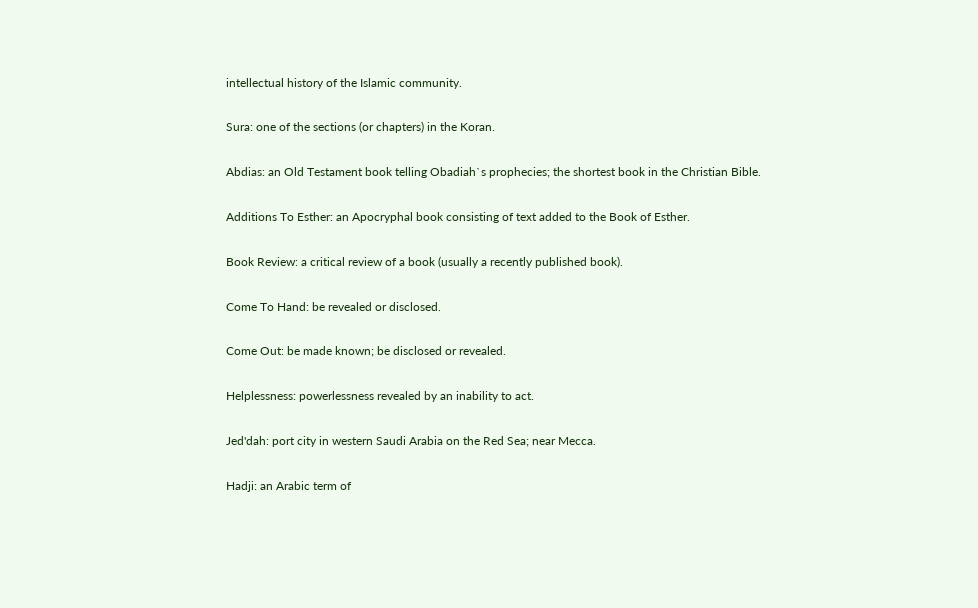intellectual history of the Islamic community.

Sura: one of the sections (or chapters) in the Koran.

Abdias: an Old Testament book telling Obadiah`s prophecies; the shortest book in the Christian Bible.

Additions To Esther: an Apocryphal book consisting of text added to the Book of Esther.

Book Review: a critical review of a book (usually a recently published book).

Come To Hand: be revealed or disclosed.

Come Out: be made known; be disclosed or revealed.

Helplessness: powerlessness revealed by an inability to act.

Jed'dah: port city in western Saudi Arabia on the Red Sea; near Mecca.

Hadji: an Arabic term of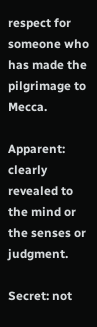respect for someone who has made the pilgrimage to Mecca.

Apparent: clearly revealed to the mind or the senses or judgment.

Secret: not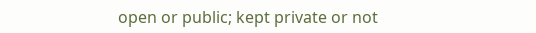open or public; kept private or not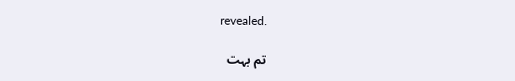revealed.

تم بہت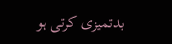بدتمیزی کرتی ہو